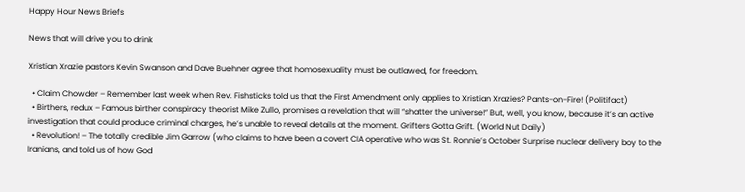Happy Hour News Briefs

News that will drive you to drink

Xristian Xrazie pastors Kevin Swanson and Dave Buehner agree that homosexuality must be outlawed, for freedom.

  • Claim Chowder – Remember last week when Rev. Fishsticks told us that the First Amendment only applies to Xristian Xrazies? Pants-on-Fire! (Politifact)
  • Birthers, redux – Famous birther conspiracy theorist Mike Zullo, promises a revelation that will “shatter the universe!” But, well, you know, because it’s an active investigation that could produce criminal charges, he’s unable to reveal details at the moment. Grifters Gotta Grift. (World Nut Daily)
  • Revolution! – The totally credible Jim Garrow (who claims to have been a covert CIA operative who was St. Ronnie’s October Surprise nuclear delivery boy to the Iranians, and told us of how God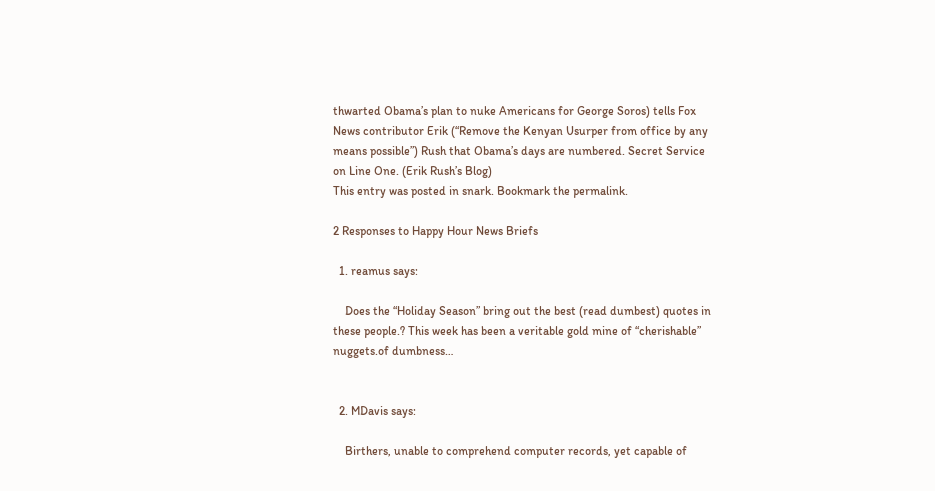thwarted Obama’s plan to nuke Americans for George Soros) tells Fox News contributor Erik (“Remove the Kenyan Usurper from office by any means possible”) Rush that Obama’s days are numbered. Secret Service on Line One. (Erik Rush’s Blog)
This entry was posted in snark. Bookmark the permalink.

2 Responses to Happy Hour News Briefs

  1. reamus says:

    Does the “Holiday Season” bring out the best (read dumbest) quotes in these people.? This week has been a veritable gold mine of “cherishable” nuggets.of dumbness…


  2. MDavis says:

    Birthers, unable to comprehend computer records, yet capable of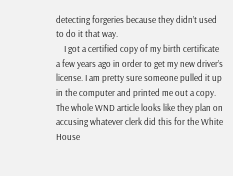detecting forgeries because they didn’t used to do it that way.
    I got a certified copy of my birth certificate a few years ago in order to get my new driver’s license. I am pretty sure someone pulled it up in the computer and printed me out a copy. The whole WND article looks like they plan on accusing whatever clerk did this for the White House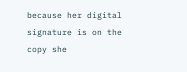because her digital signature is on the copy she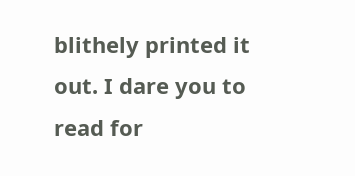blithely printed it out. I dare you to read for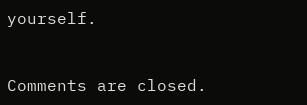yourself.


Comments are closed.